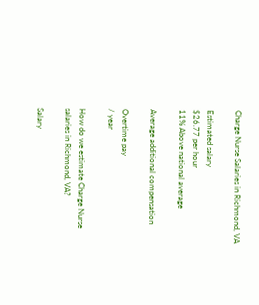Charge Nurse Salaries in Richmond, VA

Estimated salary
$26.77 per hour
11% Above national average

Average additional compensation

Overtime pay
/ year

How do we estimate Charge Nurse salaries in Richmond, VA?

Salary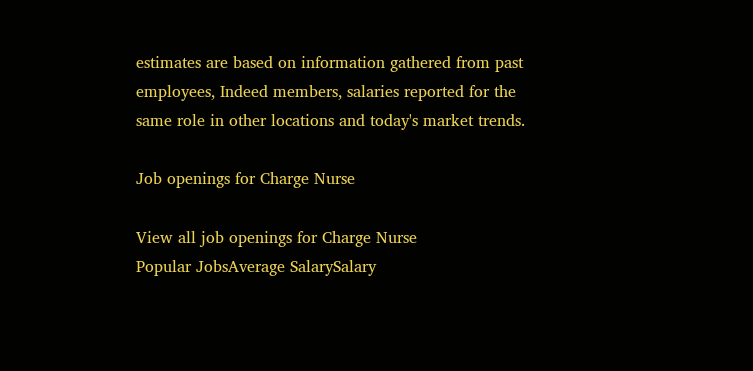estimates are based on information gathered from past employees, Indeed members, salaries reported for the same role in other locations and today's market trends.

Job openings for Charge Nurse

View all job openings for Charge Nurse
Popular JobsAverage SalarySalary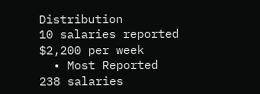Distribution
10 salaries reported
$2,200 per week
  • Most Reported
238 salaries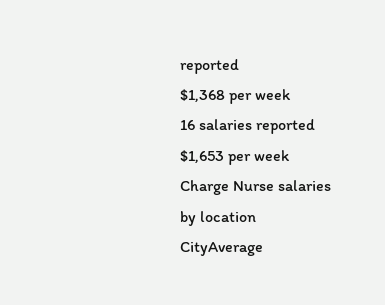reported
$1,368 per week
16 salaries reported
$1,653 per week
Charge Nurse salaries by location
CityAverage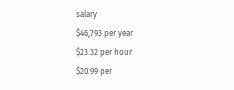salary
$46,793 per year
$23.32 per hour
$20.99 per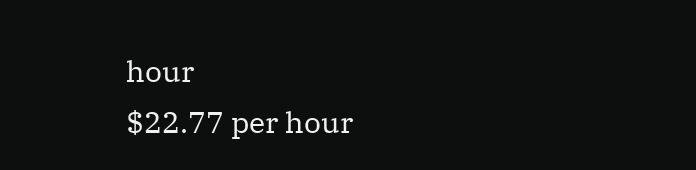hour
$22.77 per hour